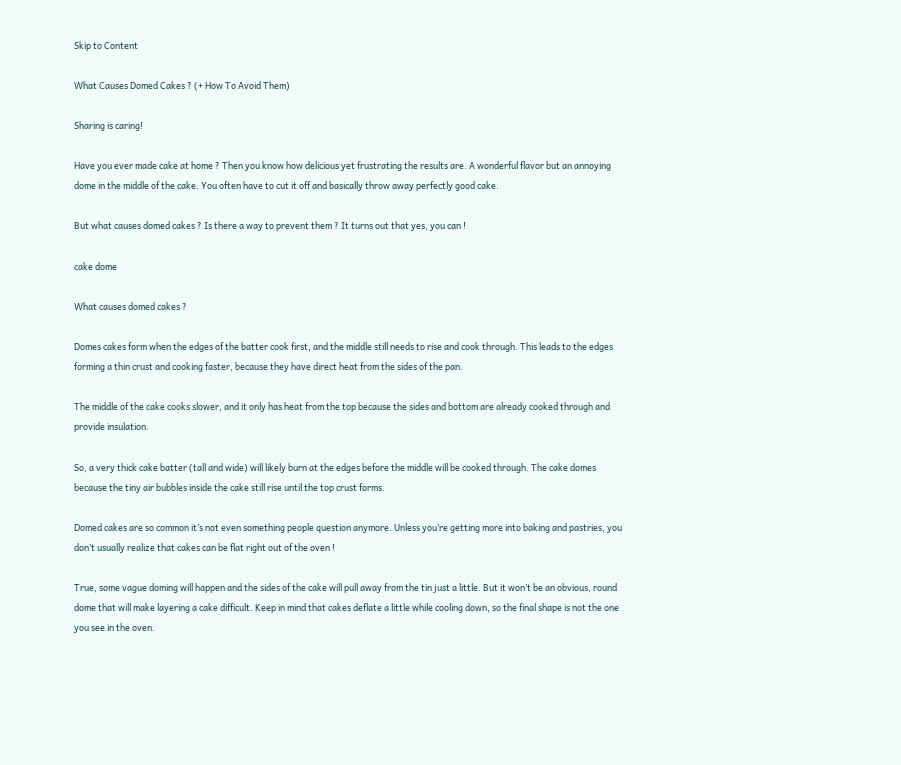Skip to Content

What Causes Domed Cakes ? (+ How To Avoid Them)

Sharing is caring!

Have you ever made cake at home ? Then you know how delicious yet frustrating the results are. A wonderful flavor but an annoying dome in the middle of the cake. You often have to cut it off and basically throw away perfectly good cake.

But what causes domed cakes ? Is there a way to prevent them ? It turns out that yes, you can !

cake dome

What causes domed cakes ?

Domes cakes form when the edges of the batter cook first, and the middle still needs to rise and cook through. This leads to the edges forming a thin crust and cooking faster, because they have direct heat from the sides of the pan.

The middle of the cake cooks slower, and it only has heat from the top because the sides and bottom are already cooked through and provide insulation.

So, a very thick cake batter (tall and wide) will likely burn at the edges before the middle will be cooked through. The cake domes because the tiny air bubbles inside the cake still rise until the top crust forms.

Domed cakes are so common it’s not even something people question anymore. Unless you’re getting more into baking and pastries, you don’t usually realize that cakes can be flat right out of the oven !

True, some vague doming will happen and the sides of the cake will pull away from the tin just a little. But it won’t be an obvious, round dome that will make layering a cake difficult. Keep in mind that cakes deflate a little while cooling down, so the final shape is not the one you see in the oven.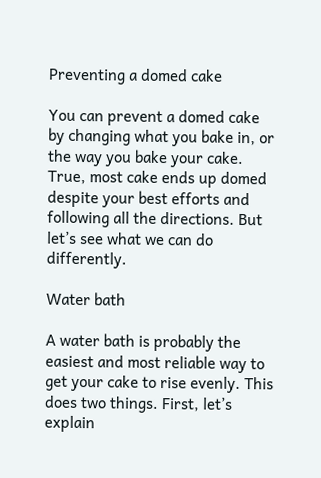Preventing a domed cake

You can prevent a domed cake by changing what you bake in, or the way you bake your cake. True, most cake ends up domed despite your best efforts and following all the directions. But let’s see what we can do differently.

Water bath

A water bath is probably the easiest and most reliable way to get your cake to rise evenly. This does two things. First, let’s explain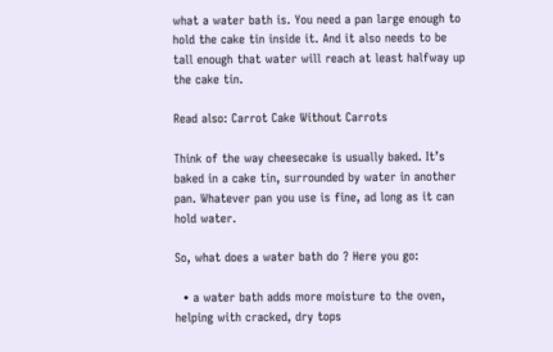what a water bath is. You need a pan large enough to hold the cake tin inside it. And it also needs to be tall enough that water will reach at least halfway up the cake tin.

Read also: Carrot Cake Without Carrots

Think of the way cheesecake is usually baked. It’s baked in a cake tin, surrounded by water in another pan. Whatever pan you use is fine, ad long as it can hold water.

So, what does a water bath do ? Here you go:

  • a water bath adds more moisture to the oven, helping with cracked, dry tops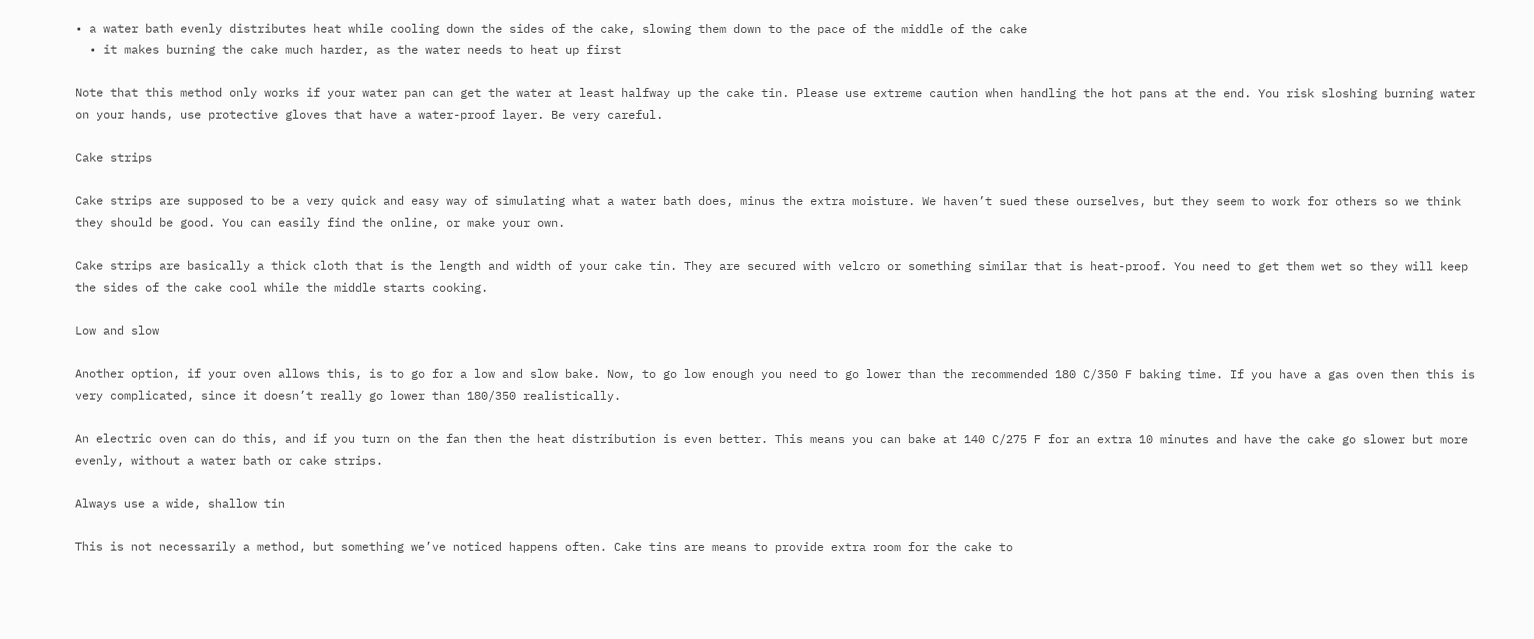• a water bath evenly distributes heat while cooling down the sides of the cake, slowing them down to the pace of the middle of the cake
  • it makes burning the cake much harder, as the water needs to heat up first

Note that this method only works if your water pan can get the water at least halfway up the cake tin. Please use extreme caution when handling the hot pans at the end. You risk sloshing burning water on your hands, use protective gloves that have a water-proof layer. Be very careful.

Cake strips

Cake strips are supposed to be a very quick and easy way of simulating what a water bath does, minus the extra moisture. We haven’t sued these ourselves, but they seem to work for others so we think they should be good. You can easily find the online, or make your own.

Cake strips are basically a thick cloth that is the length and width of your cake tin. They are secured with velcro or something similar that is heat-proof. You need to get them wet so they will keep the sides of the cake cool while the middle starts cooking.

Low and slow

Another option, if your oven allows this, is to go for a low and slow bake. Now, to go low enough you need to go lower than the recommended 180 C/350 F baking time. If you have a gas oven then this is very complicated, since it doesn’t really go lower than 180/350 realistically.

An electric oven can do this, and if you turn on the fan then the heat distribution is even better. This means you can bake at 140 C/275 F for an extra 10 minutes and have the cake go slower but more evenly, without a water bath or cake strips.

Always use a wide, shallow tin

This is not necessarily a method, but something we’ve noticed happens often. Cake tins are means to provide extra room for the cake to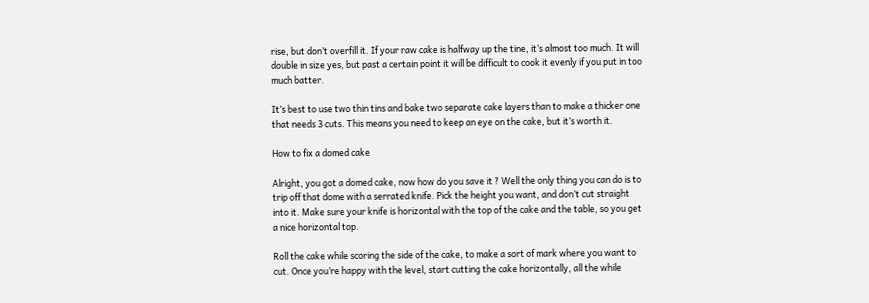rise, but don’t overfill it. If your raw cake is halfway up the tine, it’s almost too much. It will double in size yes, but past a certain point it will be difficult to cook it evenly if you put in too much batter.

It’s best to use two thin tins and bake two separate cake layers than to make a thicker one that needs 3 cuts. This means you need to keep an eye on the cake, but it’s worth it.

How to fix a domed cake

Alright, you got a domed cake, now how do you save it ? Well the only thing you can do is to trip off that dome with a serrated knife. Pick the height you want, and don’t cut straight into it. Make sure your knife is horizontal with the top of the cake and the table, so you get a nice horizontal top.

Roll the cake while scoring the side of the cake, to make a sort of mark where you want to cut. Once you’re happy with the level, start cutting the cake horizontally, all the while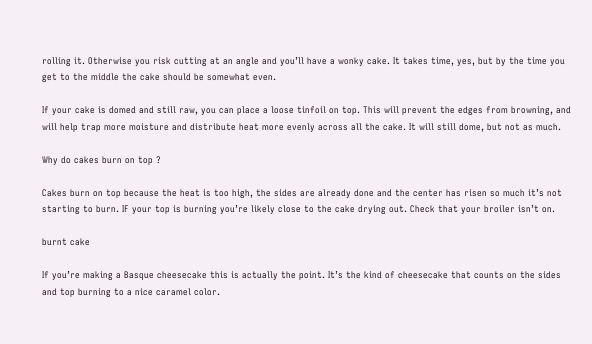rolling it. Otherwise you risk cutting at an angle and you’ll have a wonky cake. It takes time, yes, but by the time you get to the middle the cake should be somewhat even.

If your cake is domed and still raw, you can place a loose tinfoil on top. This will prevent the edges from browning, and will help trap more moisture and distribute heat more evenly across all the cake. It will still dome, but not as much.

Why do cakes burn on top ?

Cakes burn on top because the heat is too high, the sides are already done and the center has risen so much it’s not starting to burn. IF your top is burning you’re likely close to the cake drying out. Check that your broiler isn’t on.

burnt cake

If you’re making a Basque cheesecake this is actually the point. It’s the kind of cheesecake that counts on the sides and top burning to a nice caramel color.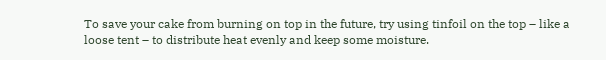To save your cake from burning on top in the future, try using tinfoil on the top – like a loose tent – to distribute heat evenly and keep some moisture.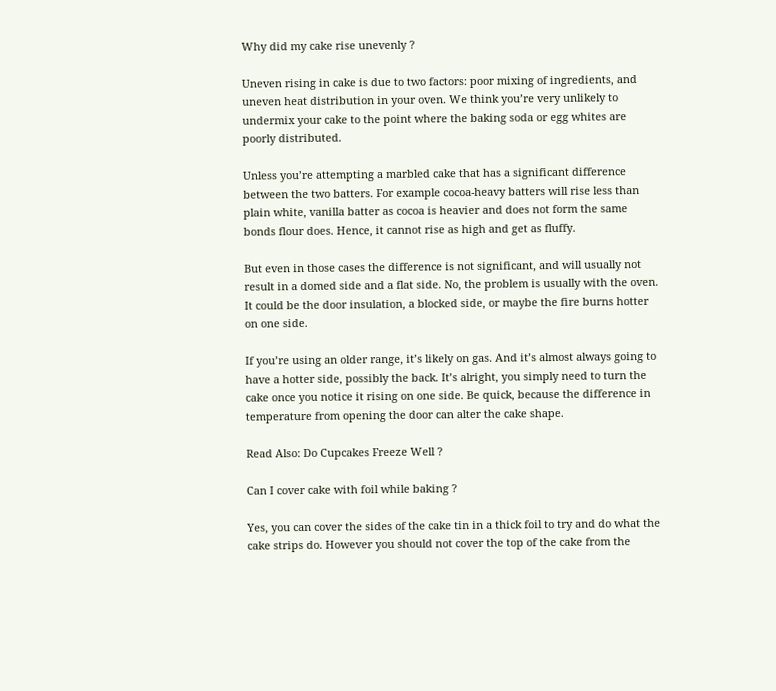Why did my cake rise unevenly ?

Uneven rising in cake is due to two factors: poor mixing of ingredients, and uneven heat distribution in your oven. We think you’re very unlikely to undermix your cake to the point where the baking soda or egg whites are poorly distributed.

Unless you’re attempting a marbled cake that has a significant difference between the two batters. For example cocoa-heavy batters will rise less than plain white, vanilla batter as cocoa is heavier and does not form the same bonds flour does. Hence, it cannot rise as high and get as fluffy.

But even in those cases the difference is not significant, and will usually not result in a domed side and a flat side. No, the problem is usually with the oven. It could be the door insulation, a blocked side, or maybe the fire burns hotter on one side.

If you’re using an older range, it’s likely on gas. And it’s almost always going to have a hotter side, possibly the back. It’s alright, you simply need to turn the cake once you notice it rising on one side. Be quick, because the difference in temperature from opening the door can alter the cake shape.

Read Also: Do Cupcakes Freeze Well ?

Can I cover cake with foil while baking ?

Yes, you can cover the sides of the cake tin in a thick foil to try and do what the cake strips do. However you should not cover the top of the cake from the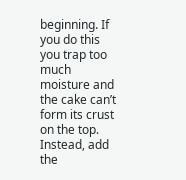beginning. If you do this you trap too much moisture and the cake can’t form its crust on the top. Instead, add the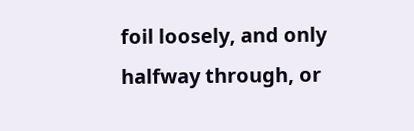foil loosely, and only halfway through, or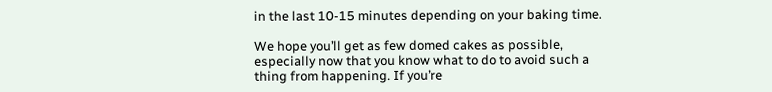in the last 10-15 minutes depending on your baking time.

We hope you’ll get as few domed cakes as possible, especially now that you know what to do to avoid such a thing from happening. If you’re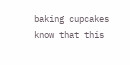baking cupcakes know that this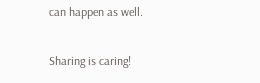can happen as well.

Sharing is caring!